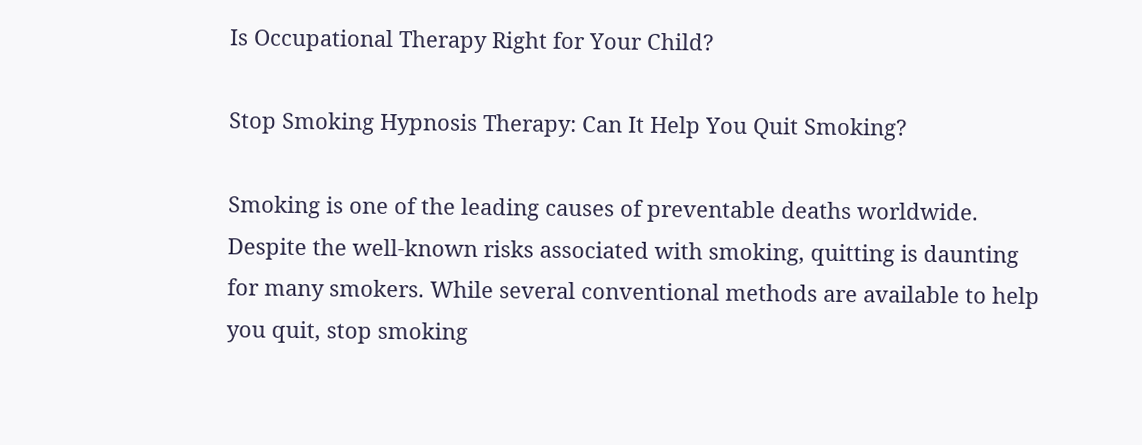Is Occupational Therapy Right for Your Child?

Stop Smoking Hypnosis Therapy: Can It Help You Quit Smoking?

Smoking is one of the leading causes of preventable deaths worldwide. Despite the well-known risks associated with smoking, quitting is daunting for many smokers. While several conventional methods are available to help you quit, stop smoking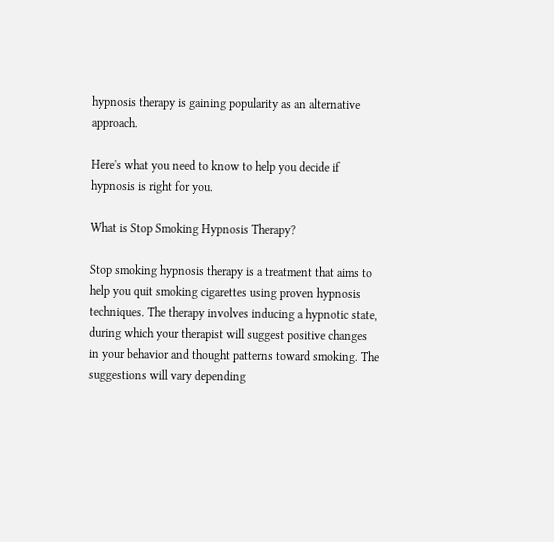hypnosis therapy is gaining popularity as an alternative approach.

Here's what you need to know to help you decide if hypnosis is right for you.

What is Stop Smoking Hypnosis Therapy?

Stop smoking hypnosis therapy is a treatment that aims to help you quit smoking cigarettes using proven hypnosis techniques. The therapy involves inducing a hypnotic state, during which your therapist will suggest positive changes in your behavior and thought patterns toward smoking. The suggestions will vary depending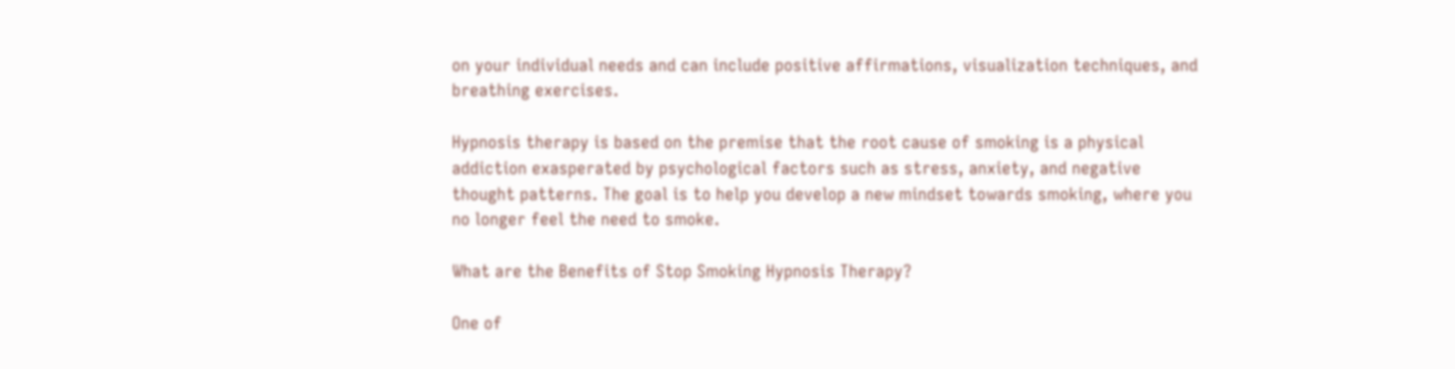on your individual needs and can include positive affirmations, visualization techniques, and breathing exercises.

Hypnosis therapy is based on the premise that the root cause of smoking is a physical addiction exasperated by psychological factors such as stress, anxiety, and negative thought patterns. The goal is to help you develop a new mindset towards smoking, where you no longer feel the need to smoke.

What are the Benefits of Stop Smoking Hypnosis Therapy?

One of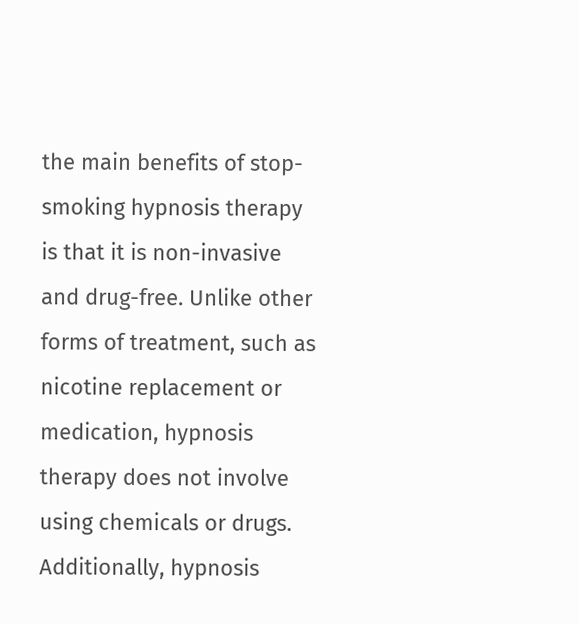the main benefits of stop-smoking hypnosis therapy is that it is non-invasive and drug-free. Unlike other forms of treatment, such as nicotine replacement or medication, hypnosis therapy does not involve using chemicals or drugs. Additionally, hypnosis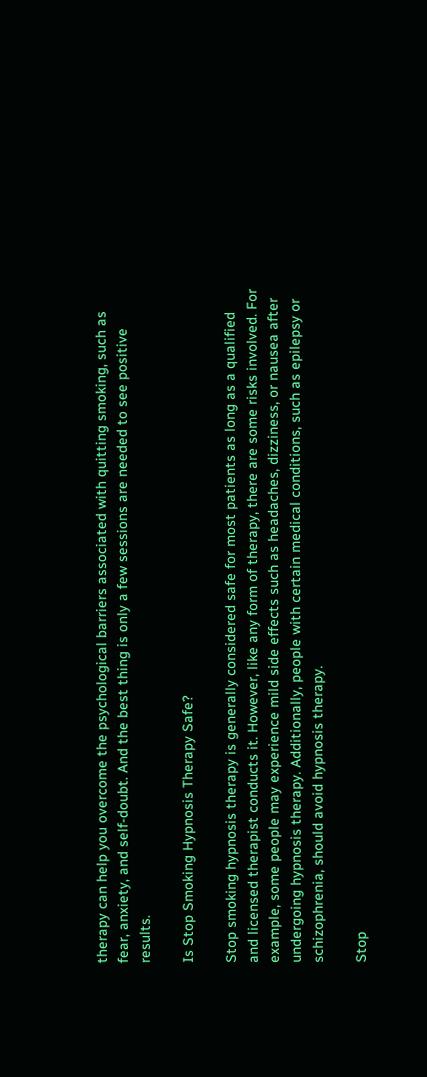therapy can help you overcome the psychological barriers associated with quitting smoking, such as fear, anxiety, and self-doubt. And the best thing is only a few sessions are needed to see positive results.

Is Stop Smoking Hypnosis Therapy Safe?

Stop smoking hypnosis therapy is generally considered safe for most patients as long as a qualified and licensed therapist conducts it. However, like any form of therapy, there are some risks involved. For example, some people may experience mild side effects such as headaches, dizziness, or nausea after undergoing hypnosis therapy. Additionally, people with certain medical conditions, such as epilepsy or schizophrenia, should avoid hypnosis therapy.

Stop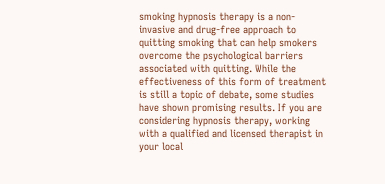smoking hypnosis therapy is a non-invasive and drug-free approach to quitting smoking that can help smokers overcome the psychological barriers associated with quitting. While the effectiveness of this form of treatment is still a topic of debate, some studies have shown promising results. If you are considering hypnosis therapy, working with a qualified and licensed therapist in your local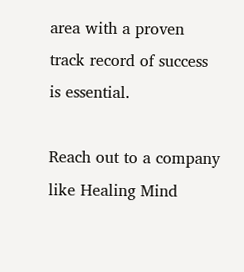area with a proven track record of success is essential.

Reach out to a company like Healing Mind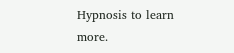Hypnosis to learn more.